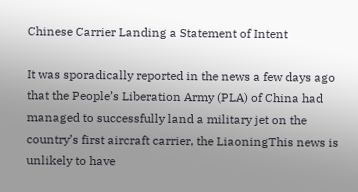Chinese Carrier Landing a Statement of Intent

It was sporadically reported in the news a few days ago that the People’s Liberation Army (PLA) of China had managed to successfully land a military jet on the country’s first aircraft carrier, the LiaoningThis news is unlikely to have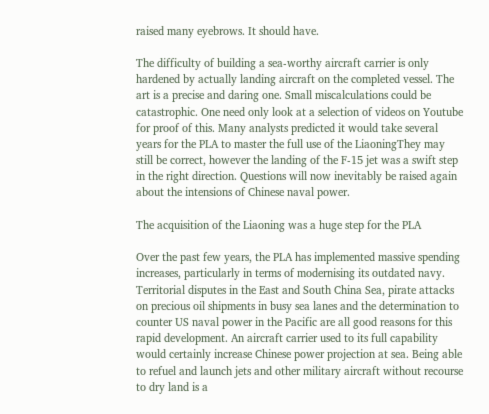raised many eyebrows. It should have.

The difficulty of building a sea-worthy aircraft carrier is only hardened by actually landing aircraft on the completed vessel. The art is a precise and daring one. Small miscalculations could be catastrophic. One need only look at a selection of videos on Youtube for proof of this. Many analysts predicted it would take several years for the PLA to master the full use of the LiaoningThey may still be correct, however the landing of the F-15 jet was a swift step in the right direction. Questions will now inevitably be raised again about the intensions of Chinese naval power.

The acquisition of the Liaoning was a huge step for the PLA

Over the past few years, the PLA has implemented massive spending increases, particularly in terms of modernising its outdated navy. Territorial disputes in the East and South China Sea, pirate attacks on precious oil shipments in busy sea lanes and the determination to counter US naval power in the Pacific are all good reasons for this rapid development. An aircraft carrier used to its full capability would certainly increase Chinese power projection at sea. Being able to refuel and launch jets and other military aircraft without recourse to dry land is a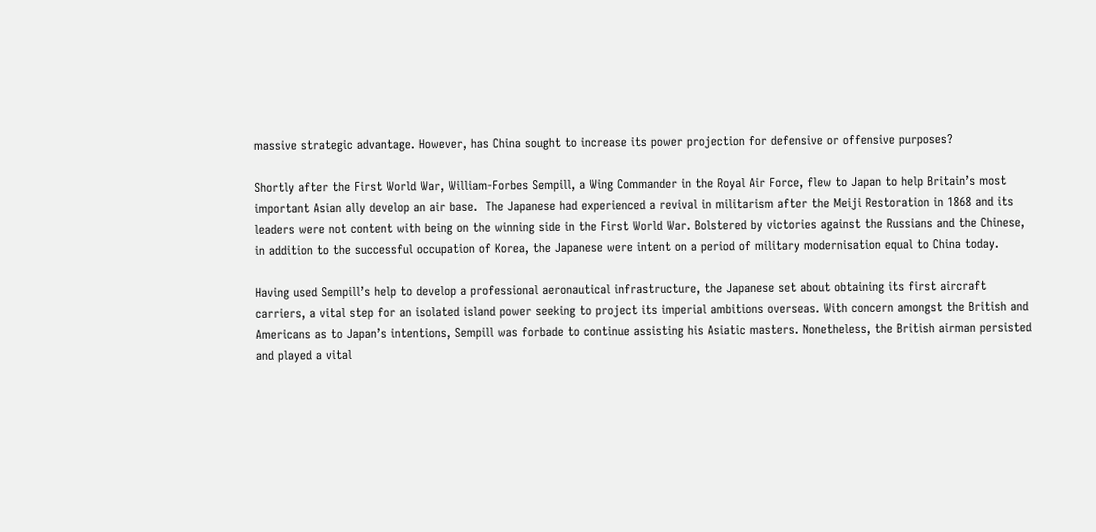massive strategic advantage. However, has China sought to increase its power projection for defensive or offensive purposes?

Shortly after the First World War, William-Forbes Sempill, a Wing Commander in the Royal Air Force, flew to Japan to help Britain’s most important Asian ally develop an air base.  The Japanese had experienced a revival in militarism after the Meiji Restoration in 1868 and its leaders were not content with being on the winning side in the First World War. Bolstered by victories against the Russians and the Chinese, in addition to the successful occupation of Korea, the Japanese were intent on a period of military modernisation equal to China today.

Having used Sempill’s help to develop a professional aeronautical infrastructure, the Japanese set about obtaining its first aircraft carriers, a vital step for an isolated island power seeking to project its imperial ambitions overseas. With concern amongst the British and Americans as to Japan’s intentions, Sempill was forbade to continue assisting his Asiatic masters. Nonetheless, the British airman persisted and played a vital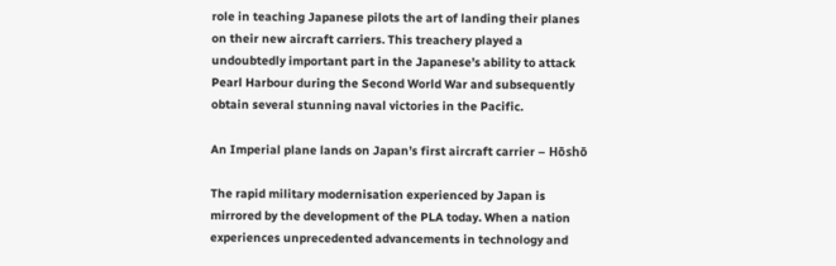role in teaching Japanese pilots the art of landing their planes on their new aircraft carriers. This treachery played a undoubtedly important part in the Japanese’s ability to attack Pearl Harbour during the Second World War and subsequently obtain several stunning naval victories in the Pacific.

An Imperial plane lands on Japan’s first aircraft carrier – Hōshō

The rapid military modernisation experienced by Japan is mirrored by the development of the PLA today. When a nation experiences unprecedented advancements in technology and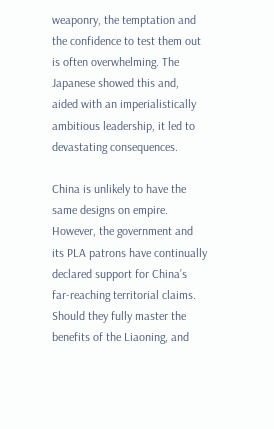weaponry, the temptation and the confidence to test them out is often overwhelming. The Japanese showed this and, aided with an imperialistically ambitious leadership, it led to devastating consequences.

China is unlikely to have the same designs on empire. However, the government and its PLA patrons have continually declared support for China’s far-reaching territorial claims. Should they fully master the benefits of the Liaoning, and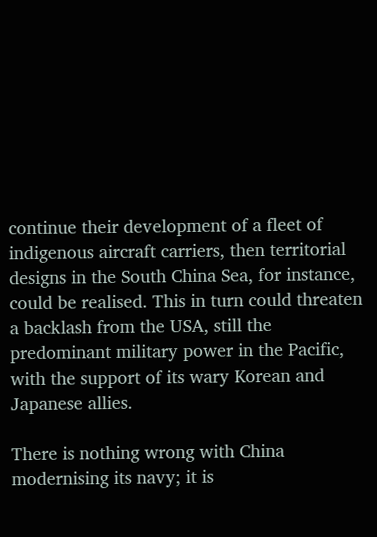continue their development of a fleet of indigenous aircraft carriers, then territorial designs in the South China Sea, for instance, could be realised. This in turn could threaten a backlash from the USA, still the predominant military power in the Pacific, with the support of its wary Korean and Japanese allies.

There is nothing wrong with China modernising its navy; it is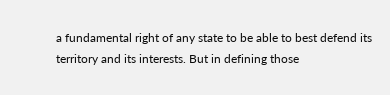a fundamental right of any state to be able to best defend its territory and its interests. But in defining those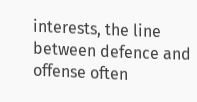interests, the line between defence and offense often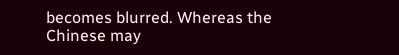becomes blurred. Whereas the Chinese may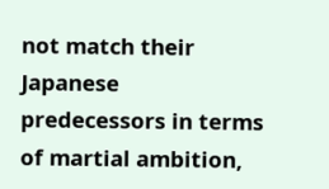not match their Japanese predecessors in terms of martial ambition,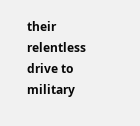their relentless drive to military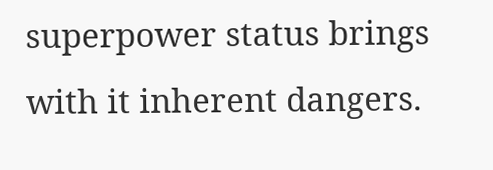superpower status brings with it inherent dangers.